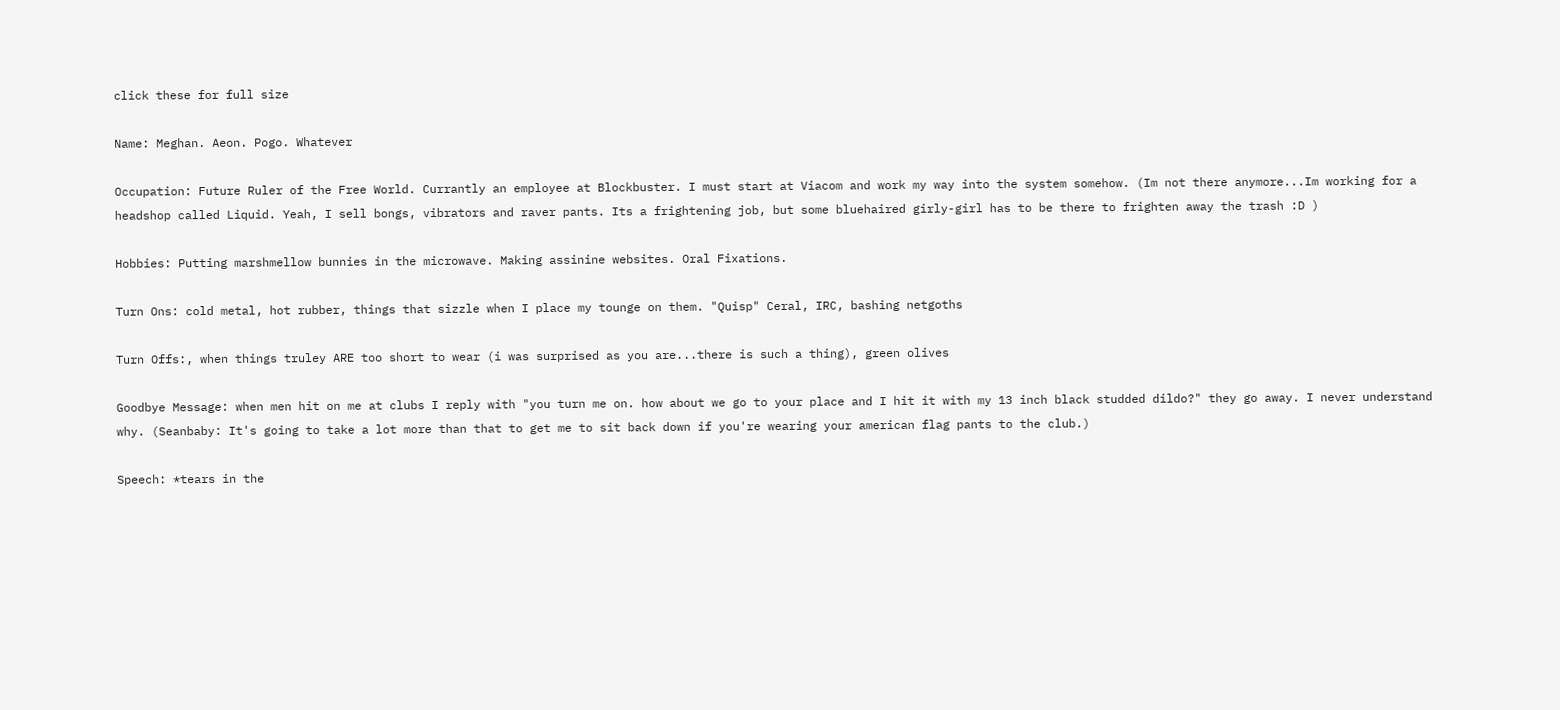click these for full size

Name: Meghan. Aeon. Pogo. Whatever

Occupation: Future Ruler of the Free World. Currantly an employee at Blockbuster. I must start at Viacom and work my way into the system somehow. (Im not there anymore...Im working for a headshop called Liquid. Yeah, I sell bongs, vibrators and raver pants. Its a frightening job, but some bluehaired girly-girl has to be there to frighten away the trash :D )

Hobbies: Putting marshmellow bunnies in the microwave. Making assinine websites. Oral Fixations.

Turn Ons: cold metal, hot rubber, things that sizzle when I place my tounge on them. "Quisp" Ceral, IRC, bashing netgoths

Turn Offs:, when things truley ARE too short to wear (i was surprised as you are...there is such a thing), green olives

Goodbye Message: when men hit on me at clubs I reply with "you turn me on. how about we go to your place and I hit it with my 13 inch black studded dildo?" they go away. I never understand why. (Seanbaby: It's going to take a lot more than that to get me to sit back down if you're wearing your american flag pants to the club.)

Speech: *tears in the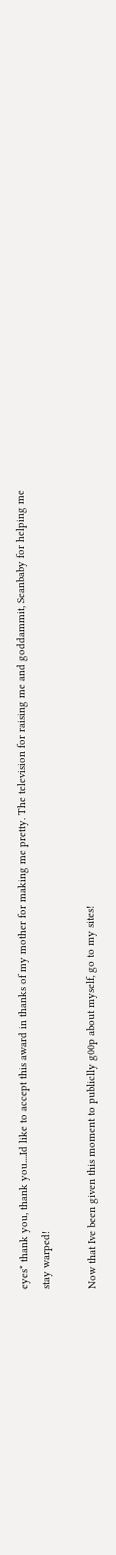eyes* thank you, thank you....Id like to accept this award in thanks of my mother for making me pretty. The television for raising me and goddammit, Seanbaby for helping me stay warped!

Now that Ive been given this moment to publiclly g00p about myself, go to my sites!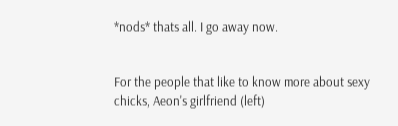*nods* thats all. I go away now.


For the people that like to know more about sexy chicks, Aeon's girlfriend (left)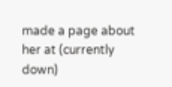made a page about her at (currently down)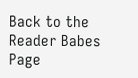Back to the Reader Babes Page